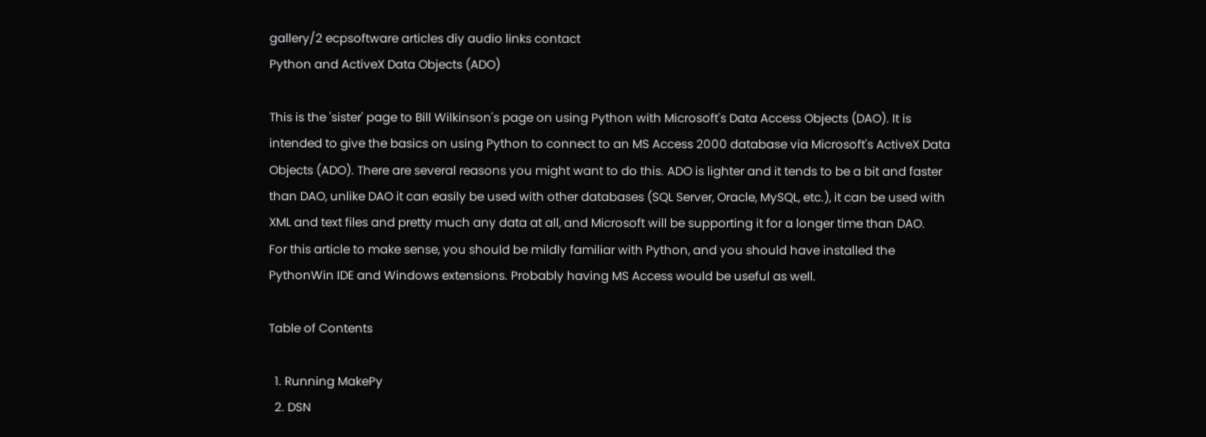gallery/2 ecpsoftware articles diy audio links contact
Python and ActiveX Data Objects (ADO)

This is the 'sister' page to Bill Wilkinson's page on using Python with Microsoft's Data Access Objects (DAO). It is intended to give the basics on using Python to connect to an MS Access 2000 database via Microsoft's ActiveX Data Objects (ADO). There are several reasons you might want to do this. ADO is lighter and it tends to be a bit and faster than DAO, unlike DAO it can easily be used with other databases (SQL Server, Oracle, MySQL, etc.), it can be used with XML and text files and pretty much any data at all, and Microsoft will be supporting it for a longer time than DAO.
For this article to make sense, you should be mildly familiar with Python, and you should have installed the PythonWin IDE and Windows extensions. Probably having MS Access would be useful as well.

Table of Contents

  1. Running MakePy
  2. DSN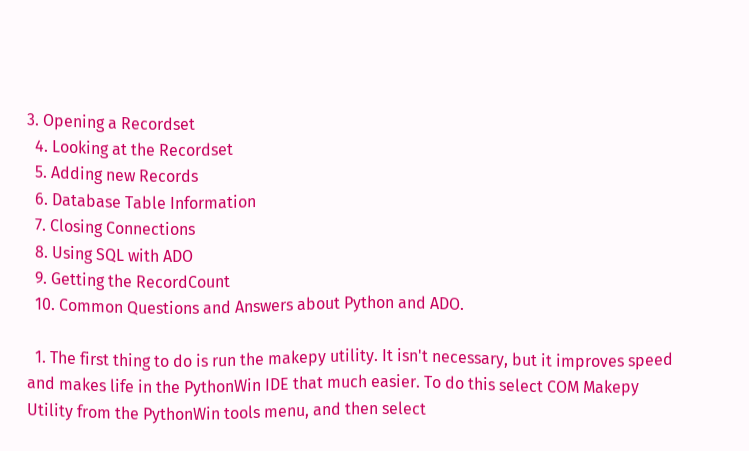3. Opening a Recordset
  4. Looking at the Recordset
  5. Adding new Records
  6. Database Table Information
  7. Closing Connections
  8. Using SQL with ADO
  9. Getting the RecordCount
  10. Common Questions and Answers about Python and ADO.

  1. The first thing to do is run the makepy utility. It isn't necessary, but it improves speed and makes life in the PythonWin IDE that much easier. To do this select COM Makepy Utility from the PythonWin tools menu, and then select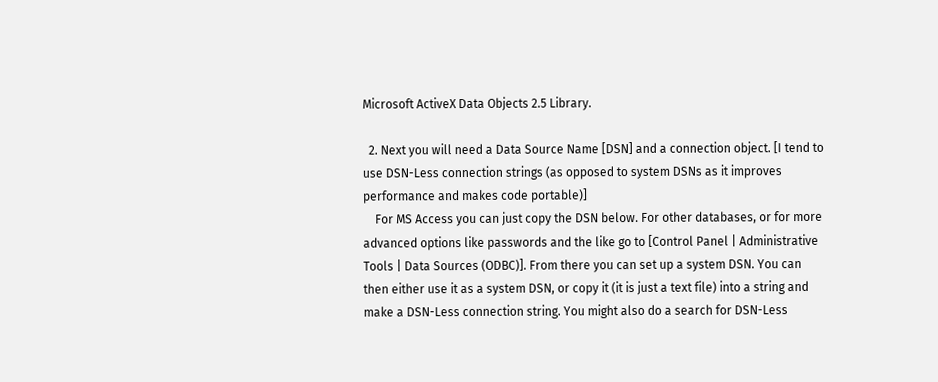Microsoft ActiveX Data Objects 2.5 Library.

  2. Next you will need a Data Source Name [DSN] and a connection object. [I tend to use DSN-Less connection strings (as opposed to system DSNs as it improves performance and makes code portable)]
    For MS Access you can just copy the DSN below. For other databases, or for more advanced options like passwords and the like go to [Control Panel | Administrative Tools | Data Sources (ODBC)]. From there you can set up a system DSN. You can then either use it as a system DSN, or copy it (it is just a text file) into a string and make a DSN-Less connection string. You might also do a search for DSN-Less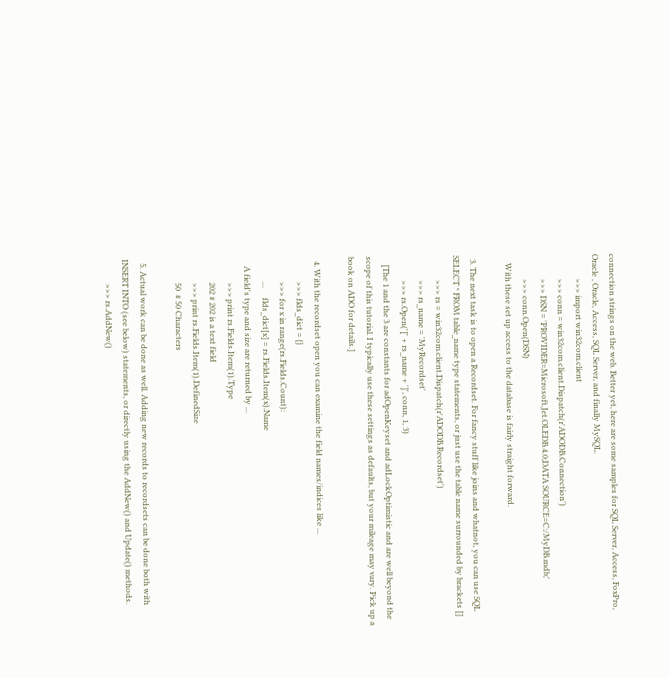connection strings on the web. Better yet, here are some samples for SQL Server, Access, FoxPro, Oracle , Oracle, Access, SQL Server, and finally MySQL.
            >>> import win32com.client
            >>> conn = win32com.client.Dispatch(r'ADODB.Connection')
            >>> DSN = 'PROVIDER=Microsoft.Jet.OLEDB.4.0;DATA SOURCE=C:/MyDB.mdb;'
            >>> conn.Open(DSN)
    With these set up access to the database is fairly straight forward.

  3. The next task is to open a Recordset. For fancy stuff like joins and whatnot, you can use SQL SELECT * FROM table_name type statements, or just use the table name surrounded by brackets []
            >>> rs = win32com.client.Dispatch(r'ADODB.Recordset')
            >>> rs_name = 'MyRecordset'
            >>> rs.Open('[' + rs_name + ']', conn, 1, 3)
    [The 1 and the 3 are constants for adOpenKeyset and adLockOptimistic and are well beyond the scope of this tutorial. I typically use these settings as defaults, but your mileage may vary. Pick up a book on ADO for details.]

  4. With the recordset open you can examine the field names/indices like ...
            >>> flds_dict = {}
            >>> for x in range(rs.Fields.Count):
            ...     flds_dict[x] = rs.Fields.Item(x).Name
    A field's type and size are returned by ...
            >>> print rs.Fields.Item(1).Type
            202 # 202 is a text field
            >>> print rs.Fields.Item(1).DefinedSize
            50  # 50 Characters

  5. Actual work can be done as well. Adding new records to recordsets can be done both with INSERT INTO (see below) statements, or directly using the AddNew() and Update() methods.
            >>> rs.AddNew()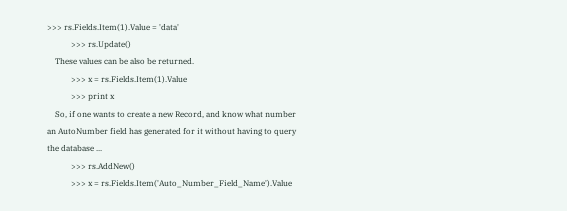>>> rs.Fields.Item(1).Value = 'data'
            >>> rs.Update()
    These values can be also be returned.
            >>> x = rs.Fields.Item(1).Value
            >>> print x
    So, if one wants to create a new Record, and know what number an AutoNumber field has generated for it without having to query the database ...
            >>> rs.AddNew()
            >>> x = rs.Fields.Item('Auto_Number_Field_Name').Value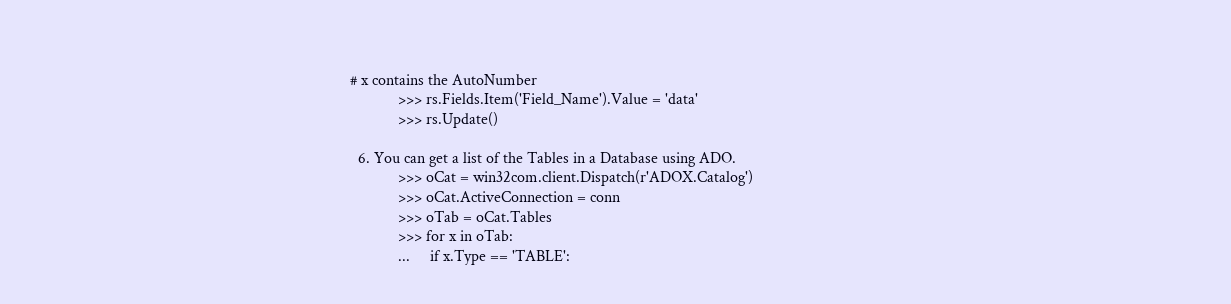# x contains the AutoNumber
            >>> rs.Fields.Item('Field_Name').Value = 'data'
            >>> rs.Update()

  6. You can get a list of the Tables in a Database using ADO.
            >>> oCat = win32com.client.Dispatch(r'ADOX.Catalog')
            >>> oCat.ActiveConnection = conn
            >>> oTab = oCat.Tables
            >>> for x in oTab:
            ...     if x.Type == 'TABLE':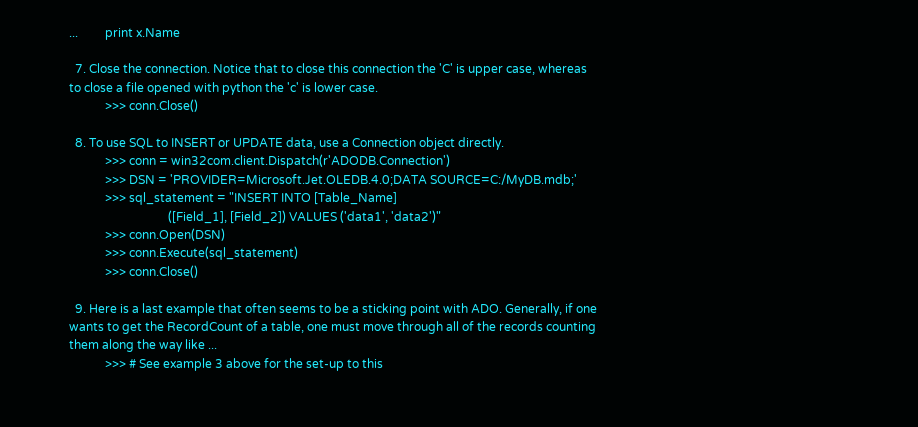...         print x.Name

  7. Close the connection. Notice that to close this connection the 'C' is upper case, whereas to close a file opened with python the 'c' is lower case.
            >>> conn.Close()

  8. To use SQL to INSERT or UPDATE data, use a Connection object directly.
            >>> conn = win32com.client.Dispatch(r'ADODB.Connection')
            >>> DSN = 'PROVIDER=Microsoft.Jet.OLEDB.4.0;DATA SOURCE=C:/MyDB.mdb;'
            >>> sql_statement = "INSERT INTO [Table_Name]
                                 ([Field_1], [Field_2]) VALUES ('data1', 'data2')"
            >>> conn.Open(DSN)
            >>> conn.Execute(sql_statement)
            >>> conn.Close()

  9. Here is a last example that often seems to be a sticking point with ADO. Generally, if one wants to get the RecordCount of a table, one must move through all of the records counting them along the way like ...
            >>> # See example 3 above for the set-up to this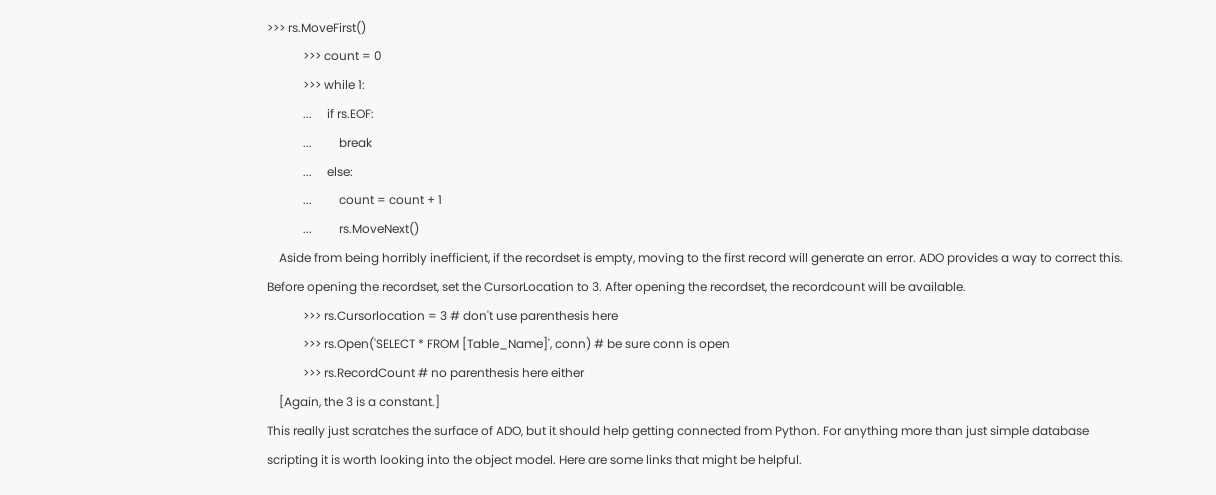>>> rs.MoveFirst()
            >>> count = 0
            >>> while 1:
            ...     if rs.EOF:
            ...         break
            ...     else:
            ...         count = count + 1
            ...         rs.MoveNext()
    Aside from being horribly inefficient, if the recordset is empty, moving to the first record will generate an error. ADO provides a way to correct this. Before opening the recordset, set the CursorLocation to 3. After opening the recordset, the recordcount will be available.
            >>> rs.Cursorlocation = 3 # don't use parenthesis here
            >>> rs.Open('SELECT * FROM [Table_Name]', conn) # be sure conn is open
            >>> rs.RecordCount # no parenthesis here either
    [Again, the 3 is a constant.]
This really just scratches the surface of ADO, but it should help getting connected from Python. For anything more than just simple database scripting it is worth looking into the object model. Here are some links that might be helpful.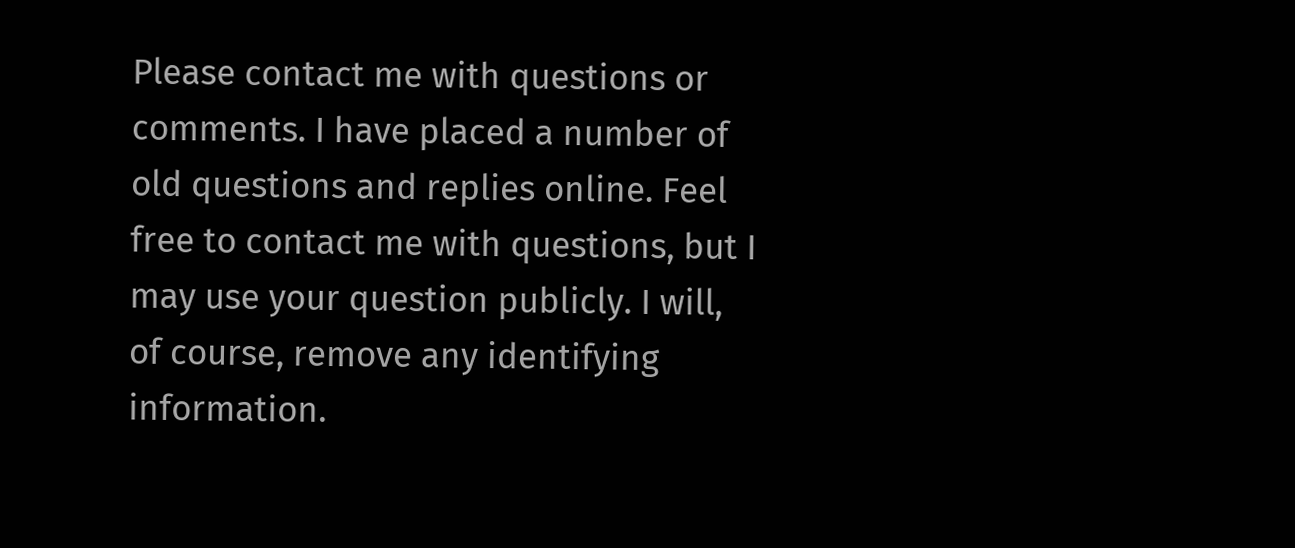Please contact me with questions or comments. I have placed a number of old questions and replies online. Feel free to contact me with questions, but I may use your question publicly. I will, of course, remove any identifying information.